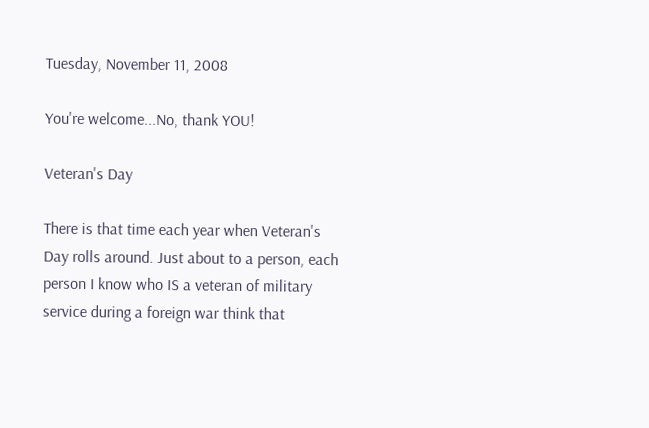Tuesday, November 11, 2008

You're welcome...No, thank YOU!

Veteran's Day

There is that time each year when Veteran's Day rolls around. Just about to a person, each person I know who IS a veteran of military service during a foreign war think that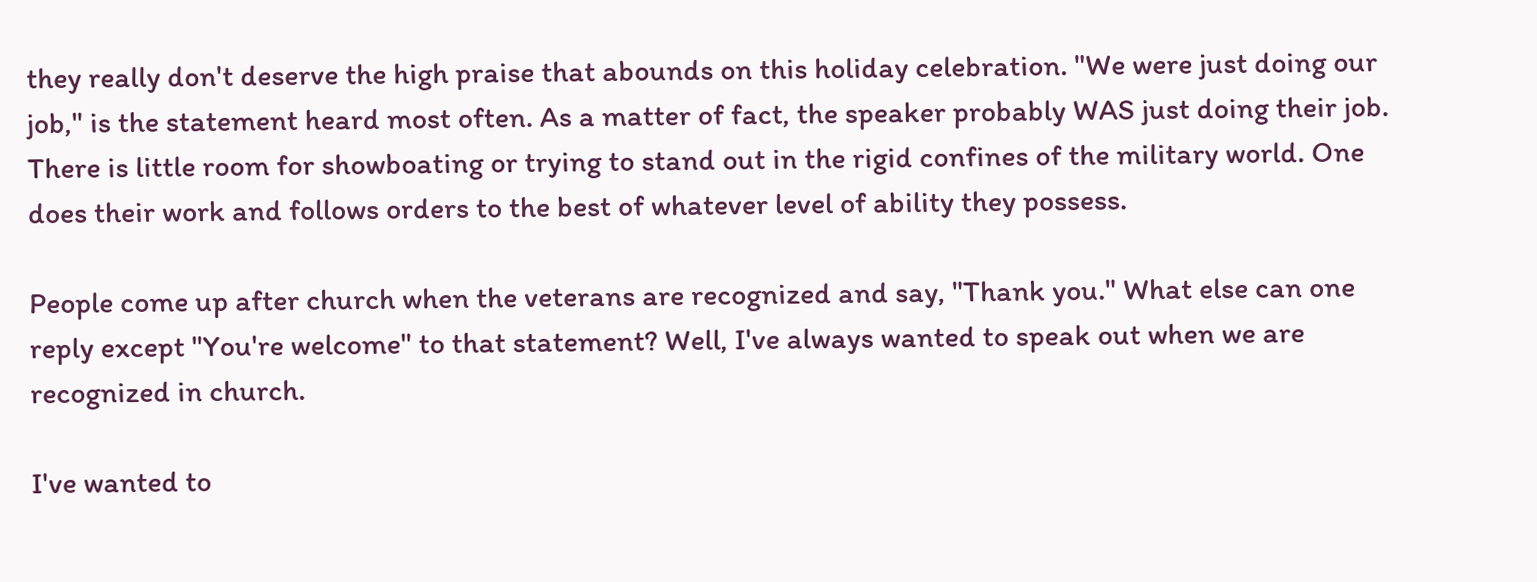they really don't deserve the high praise that abounds on this holiday celebration. "We were just doing our job," is the statement heard most often. As a matter of fact, the speaker probably WAS just doing their job. There is little room for showboating or trying to stand out in the rigid confines of the military world. One does their work and follows orders to the best of whatever level of ability they possess.

People come up after church when the veterans are recognized and say, "Thank you." What else can one reply except "You're welcome" to that statement? Well, I've always wanted to speak out when we are recognized in church.

I've wanted to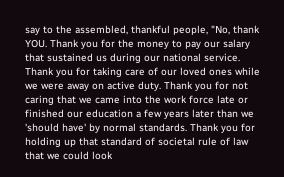say to the assembled, thankful people, "No, thank YOU. Thank you for the money to pay our salary that sustained us during our national service. Thank you for taking care of our loved ones while we were away on active duty. Thank you for not caring that we came into the work force late or finished our education a few years later than we 'should have' by normal standards. Thank you for holding up that standard of societal rule of law that we could look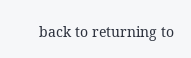back to returning to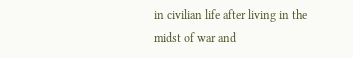in civilian life after living in the midst of war and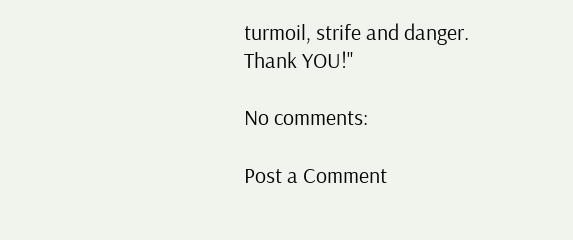turmoil, strife and danger. Thank YOU!"

No comments:

Post a Comment